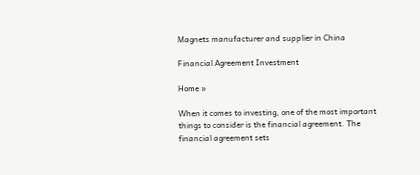Magnets manufacturer and supplier in China

Financial Agreement Investment

Home »

When it comes to investing, one of the most important things to consider is the financial agreement. The financial agreement sets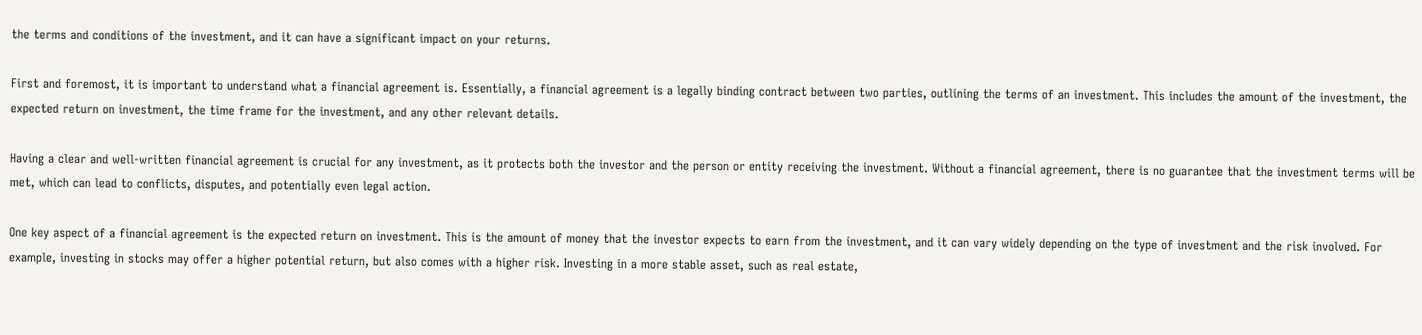the terms and conditions of the investment, and it can have a significant impact on your returns.

First and foremost, it is important to understand what a financial agreement is. Essentially, a financial agreement is a legally binding contract between two parties, outlining the terms of an investment. This includes the amount of the investment, the expected return on investment, the time frame for the investment, and any other relevant details.

Having a clear and well-written financial agreement is crucial for any investment, as it protects both the investor and the person or entity receiving the investment. Without a financial agreement, there is no guarantee that the investment terms will be met, which can lead to conflicts, disputes, and potentially even legal action.

One key aspect of a financial agreement is the expected return on investment. This is the amount of money that the investor expects to earn from the investment, and it can vary widely depending on the type of investment and the risk involved. For example, investing in stocks may offer a higher potential return, but also comes with a higher risk. Investing in a more stable asset, such as real estate,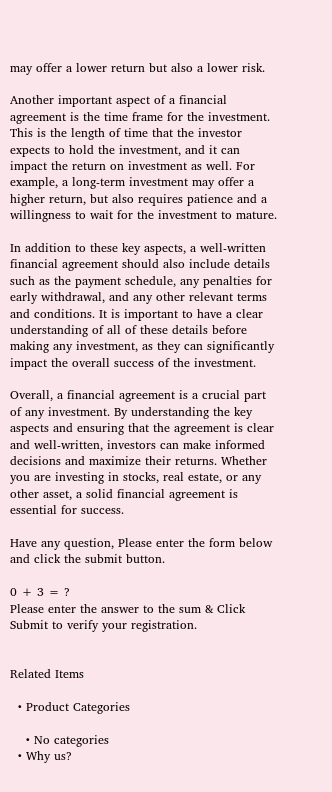may offer a lower return but also a lower risk.

Another important aspect of a financial agreement is the time frame for the investment. This is the length of time that the investor expects to hold the investment, and it can impact the return on investment as well. For example, a long-term investment may offer a higher return, but also requires patience and a willingness to wait for the investment to mature.

In addition to these key aspects, a well-written financial agreement should also include details such as the payment schedule, any penalties for early withdrawal, and any other relevant terms and conditions. It is important to have a clear understanding of all of these details before making any investment, as they can significantly impact the overall success of the investment.

Overall, a financial agreement is a crucial part of any investment. By understanding the key aspects and ensuring that the agreement is clear and well-written, investors can make informed decisions and maximize their returns. Whether you are investing in stocks, real estate, or any other asset, a solid financial agreement is essential for success.

Have any question, Please enter the form below and click the submit button.

0 + 3 = ?
Please enter the answer to the sum & Click Submit to verify your registration.


Related Items

  • Product Categories

    • No categories
  • Why us?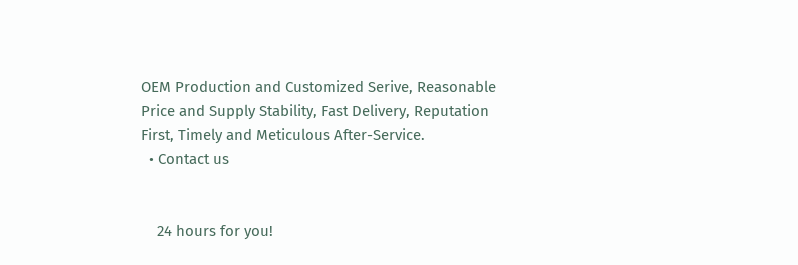OEM Production and Customized Serive, Reasonable Price and Supply Stability, Fast Delivery, Reputation First, Timely and Meticulous After-Service.
  • Contact us


    24 hours for you!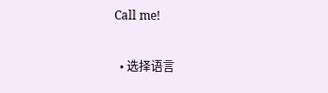Call me!

  • 选择语言